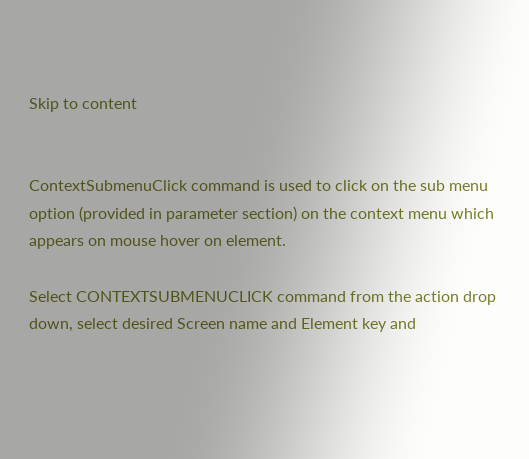Skip to content


ContextSubmenuClick command is used to click on the sub menu option (provided in parameter section) on the context menu which appears on mouse hover on element.

Select CONTEXTSUBMENUCLICK command from the action drop down, select desired Screen name and Element key and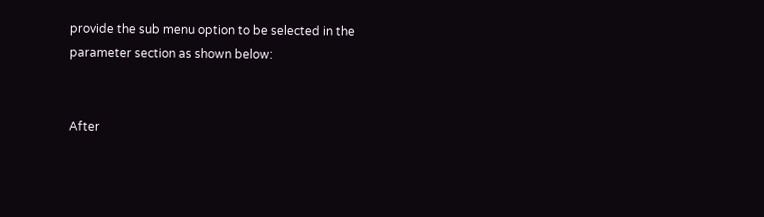provide the sub menu option to be selected in the parameter section as shown below:


After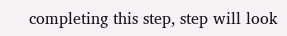completing this step, step will look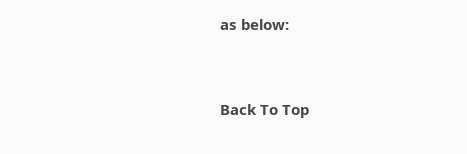as below:


Back To Top